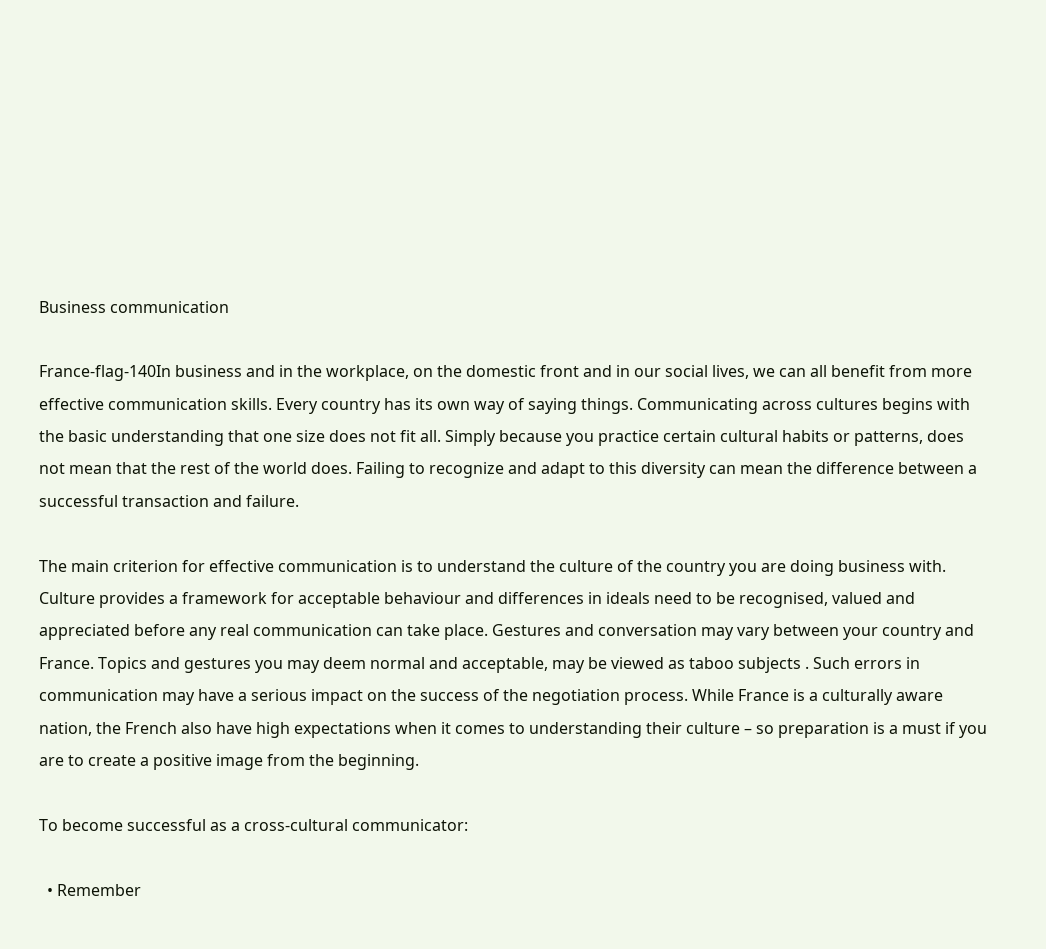Business communication

France-flag-140In business and in the workplace, on the domestic front and in our social lives, we can all benefit from more effective communication skills. Every country has its own way of saying things. Communicating across cultures begins with the basic understanding that one size does not fit all. Simply because you practice certain cultural habits or patterns, does not mean that the rest of the world does. Failing to recognize and adapt to this diversity can mean the difference between a successful transaction and failure.

The main criterion for effective communication is to understand the culture of the country you are doing business with. Culture provides a framework for acceptable behaviour and differences in ideals need to be recognised, valued and appreciated before any real communication can take place. Gestures and conversation may vary between your country and France. Topics and gestures you may deem normal and acceptable, may be viewed as taboo subjects . Such errors in communication may have a serious impact on the success of the negotiation process. While France is a culturally aware nation, the French also have high expectations when it comes to understanding their culture – so preparation is a must if you are to create a positive image from the beginning.

To become successful as a cross-cultural communicator:

  • Remember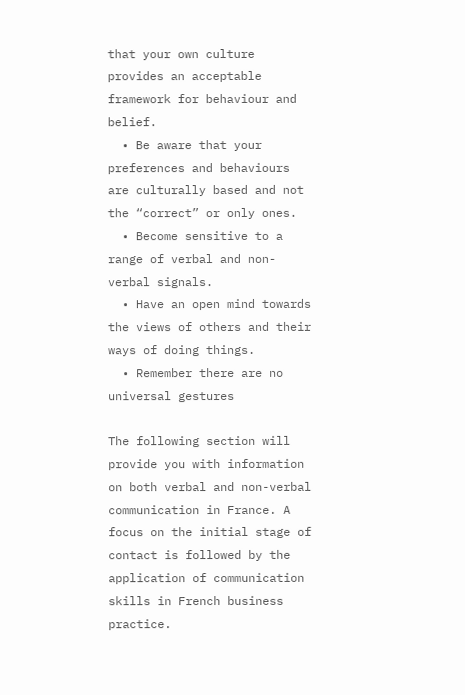that your own culture provides an acceptable framework for behaviour and belief.
  • Be aware that your preferences and behaviours are culturally based and not the “correct” or only ones.
  • Become sensitive to a range of verbal and non-verbal signals.
  • Have an open mind towards the views of others and their ways of doing things.
  • Remember there are no universal gestures

The following section will provide you with information on both verbal and non-verbal communication in France. A focus on the initial stage of contact is followed by the application of communication skills in French business practice.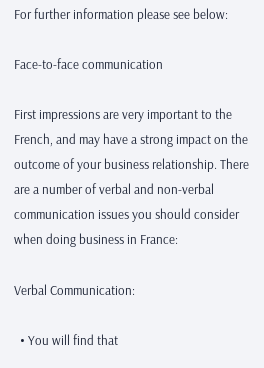For further information please see below:

Face-to-face communication

First impressions are very important to the French, and may have a strong impact on the outcome of your business relationship. There are a number of verbal and non-verbal communication issues you should consider when doing business in France:

Verbal Communication:

  • You will find that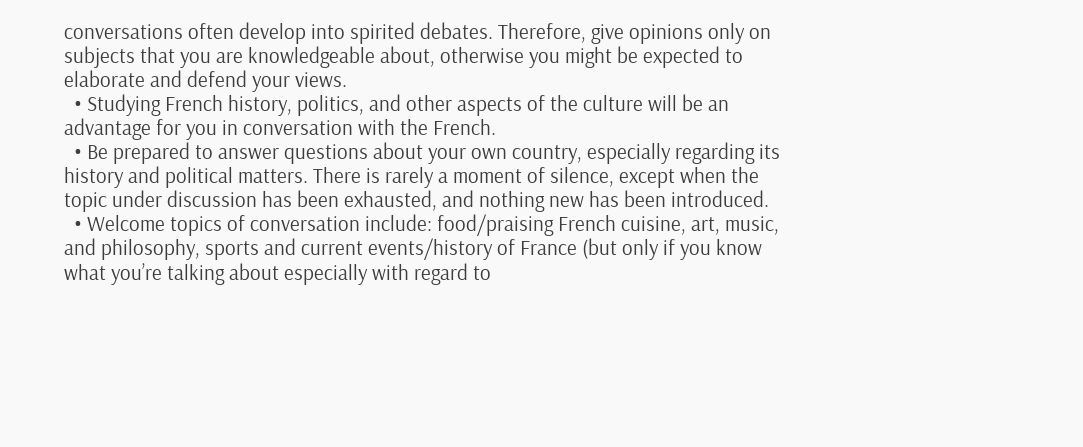conversations often develop into spirited debates. Therefore, give opinions only on subjects that you are knowledgeable about, otherwise you might be expected to elaborate and defend your views.
  • Studying French history, politics, and other aspects of the culture will be an advantage for you in conversation with the French.
  • Be prepared to answer questions about your own country, especially regarding its history and political matters. There is rarely a moment of silence, except when the topic under discussion has been exhausted, and nothing new has been introduced.
  • Welcome topics of conversation include: food/praising French cuisine, art, music, and philosophy, sports and current events/history of France (but only if you know what you’re talking about especially with regard to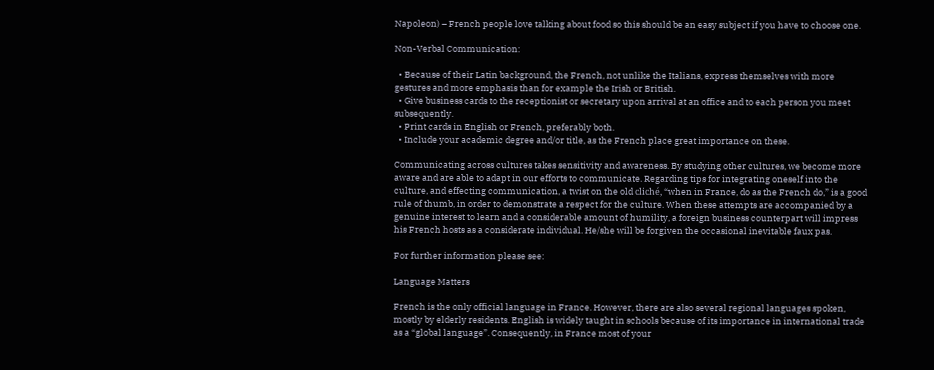Napoleon) – French people love talking about food so this should be an easy subject if you have to choose one.

Non-Verbal Communication:

  • Because of their Latin background, the French, not unlike the Italians, express themselves with more gestures and more emphasis than for example the Irish or British.
  • Give business cards to the receptionist or secretary upon arrival at an office and to each person you meet subsequently.
  • Print cards in English or French, preferably both.
  • Include your academic degree and/or title, as the French place great importance on these.

Communicating across cultures takes sensitivity and awareness. By studying other cultures, we become more aware and are able to adapt in our efforts to communicate. Regarding tips for integrating oneself into the culture, and effecting communication, a twist on the old cliché, “when in France, do as the French do,” is a good rule of thumb, in order to demonstrate a respect for the culture. When these attempts are accompanied by a genuine interest to learn and a considerable amount of humility, a foreign business counterpart will impress his French hosts as a considerate individual. He/she will be forgiven the occasional inevitable faux pas.

For further information please see:

Language Matters

French is the only official language in France. However, there are also several regional languages spoken, mostly by elderly residents. English is widely taught in schools because of its importance in international trade as a “global language”. Consequently, in France most of your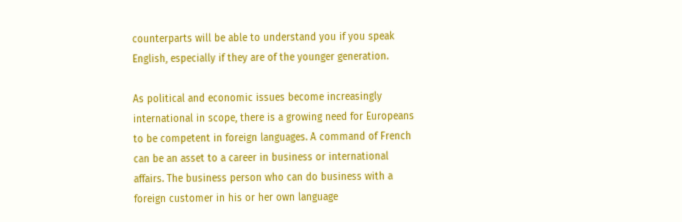counterparts will be able to understand you if you speak English, especially if they are of the younger generation.

As political and economic issues become increasingly international in scope, there is a growing need for Europeans to be competent in foreign languages. A command of French can be an asset to a career in business or international affairs. The business person who can do business with a foreign customer in his or her own language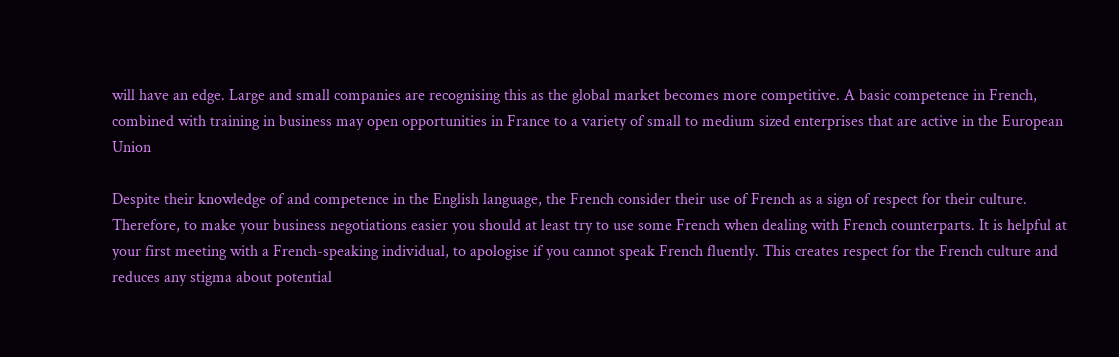will have an edge. Large and small companies are recognising this as the global market becomes more competitive. A basic competence in French, combined with training in business may open opportunities in France to a variety of small to medium sized enterprises that are active in the European Union

Despite their knowledge of and competence in the English language, the French consider their use of French as a sign of respect for their culture. Therefore, to make your business negotiations easier you should at least try to use some French when dealing with French counterparts. It is helpful at your first meeting with a French-speaking individual, to apologise if you cannot speak French fluently. This creates respect for the French culture and reduces any stigma about potential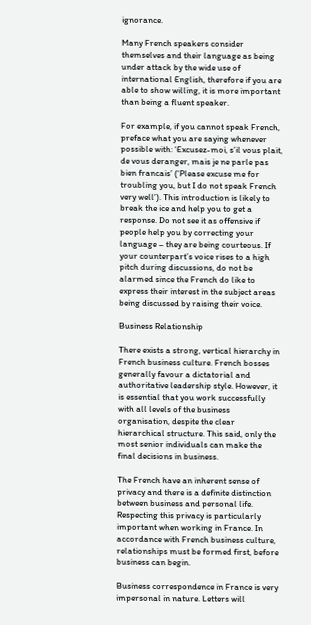ignorance.

Many French speakers consider themselves and their language as being under attack by the wide use of international English, therefore if you are able to show willing, it is more important than being a fluent speaker.

For example, if you cannot speak French, preface what you are saying whenever possible with: ‘Excusez-moi, s’il vous plait, de vous deranger, mais je ne parle pas bien francais’ (‘Please excuse me for troubling you, but I do not speak French very well’). This introduction is likely to break the ice and help you to get a response. Do not see it as offensive if people help you by correcting your language – they are being courteous. If your counterpart’s voice rises to a high pitch during discussions, do not be alarmed since the French do like to express their interest in the subject areas being discussed by raising their voice.

Business Relationship

There exists a strong, vertical hierarchy in French business culture. French bosses generally favour a dictatorial and authoritative leadership style. However, it is essential that you work successfully with all levels of the business organisation, despite the clear hierarchical structure. This said, only the most senior individuals can make the final decisions in business.

The French have an inherent sense of privacy and there is a definite distinction between business and personal life. Respecting this privacy is particularly important when working in France. In accordance with French business culture, relationships must be formed first, before business can begin.

Business correspondence in France is very impersonal in nature. Letters will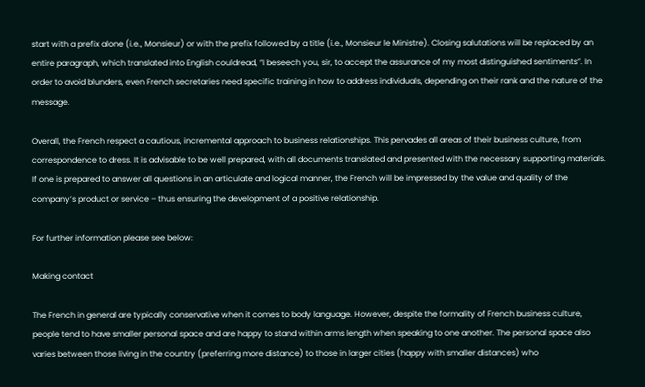start with a prefix alone (i.e., Monsieur) or with the prefix followed by a title (i.e., Monsieur le Ministre). Closing salutations will be replaced by an entire paragraph, which translated into English couldread, “I beseech you, sir, to accept the assurance of my most distinguished sentiments”. In order to avoid blunders, even French secretaries need specific training in how to address individuals, depending on their rank and the nature of the message.

Overall, the French respect a cautious, incremental approach to business relationships. This pervades all areas of their business culture, from correspondence to dress. It is advisable to be well prepared, with all documents translated and presented with the necessary supporting materials. If one is prepared to answer all questions in an articulate and logical manner, the French will be impressed by the value and quality of the company’s product or service – thus ensuring the development of a positive relationship.

For further information please see below:

Making contact

The French in general are typically conservative when it comes to body language. However, despite the formality of French business culture, people tend to have smaller personal space and are happy to stand within arms length when speaking to one another. The personal space also varies between those living in the country (preferring more distance) to those in larger cities (happy with smaller distances) who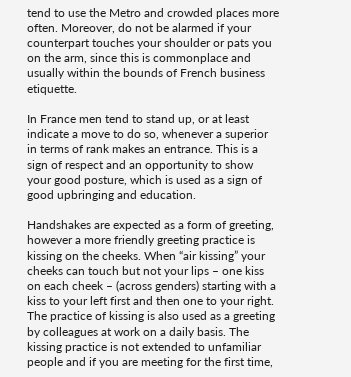tend to use the Metro and crowded places more often. Moreover, do not be alarmed if your counterpart touches your shoulder or pats you on the arm, since this is commonplace and usually within the bounds of French business etiquette.

In France men tend to stand up, or at least indicate a move to do so, whenever a superior in terms of rank makes an entrance. This is a sign of respect and an opportunity to show your good posture, which is used as a sign of good upbringing and education.

Handshakes are expected as a form of greeting, however a more friendly greeting practice is kissing on the cheeks. When “air kissing” your cheeks can touch but not your lips – one kiss on each cheek – (across genders) starting with a kiss to your left first and then one to your right. The practice of kissing is also used as a greeting by colleagues at work on a daily basis. The kissing practice is not extended to unfamiliar people and if you are meeting for the first time,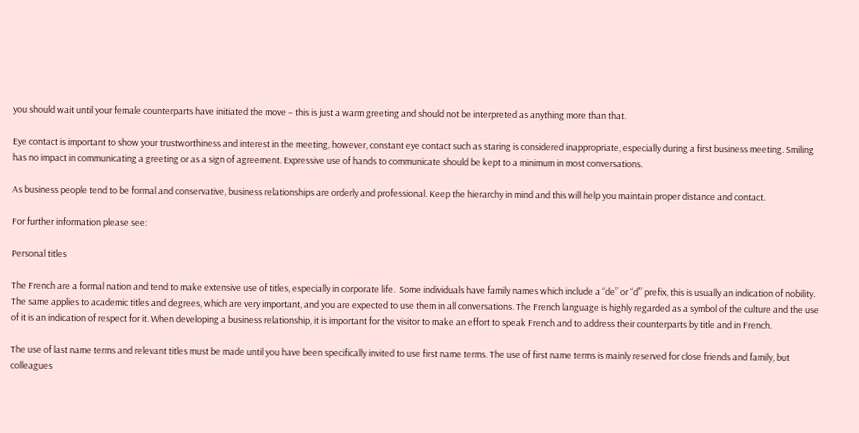you should wait until your female counterparts have initiated the move – this is just a warm greeting and should not be interpreted as anything more than that.

Eye contact is important to show your trustworthiness and interest in the meeting, however, constant eye contact such as staring is considered inappropriate, especially during a first business meeting. Smiling has no impact in communicating a greeting or as a sign of agreement. Expressive use of hands to communicate should be kept to a minimum in most conversations.

As business people tend to be formal and conservative, business relationships are orderly and professional. Keep the hierarchy in mind and this will help you maintain proper distance and contact.

For further information please see:

Personal titles

The French are a formal nation and tend to make extensive use of titles, especially in corporate life.  Some individuals have family names which include a “de” or “d’” prefix, this is usually an indication of nobility. The same applies to academic titles and degrees, which are very important, and you are expected to use them in all conversations. The French language is highly regarded as a symbol of the culture and the use of it is an indication of respect for it. When developing a business relationship, it is important for the visitor to make an effort to speak French and to address their counterparts by title and in French.

The use of last name terms and relevant titles must be made until you have been specifically invited to use first name terms. The use of first name terms is mainly reserved for close friends and family, but colleagues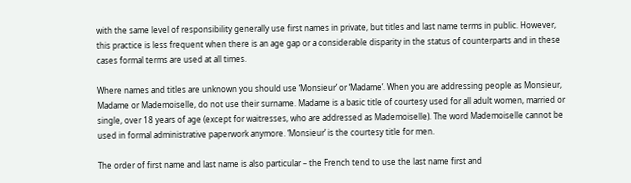with the same level of responsibility generally use first names in private, but titles and last name terms in public. However, this practice is less frequent when there is an age gap or a considerable disparity in the status of counterparts and in these cases formal terms are used at all times.

Where names and titles are unknown you should use ‘Monsieur’ or ‘Madame’. When you are addressing people as Monsieur, Madame or Mademoiselle, do not use their surname. Madame is a basic title of courtesy used for all adult women, married or single, over 18 years of age (except for waitresses, who are addressed as Mademoiselle). The word Mademoiselle cannot be used in formal administrative paperwork anymore. ‘Monsieur’ is the courtesy title for men.

The order of first name and last name is also particular – the French tend to use the last name first and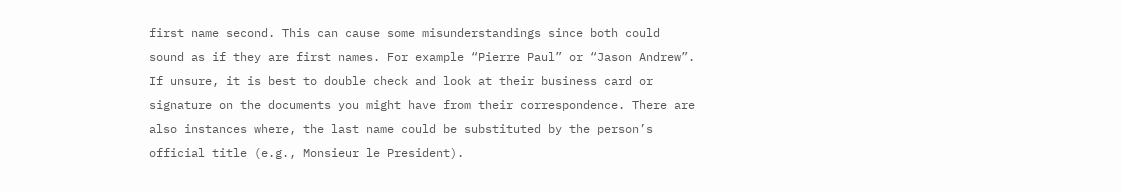first name second. This can cause some misunderstandings since both could sound as if they are first names. For example “Pierre Paul” or “Jason Andrew”. If unsure, it is best to double check and look at their business card or signature on the documents you might have from their correspondence. There are also instances where, the last name could be substituted by the person’s official title (e.g., Monsieur le President).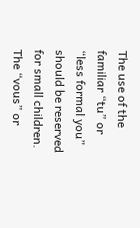The use of the familiar “tu” or “less formal you” should be reserved for small children. The “vous” or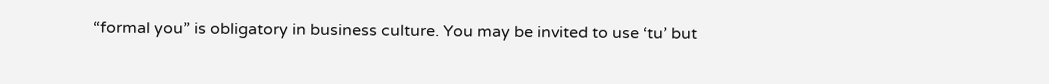“formal you” is obligatory in business culture. You may be invited to use ‘tu’ but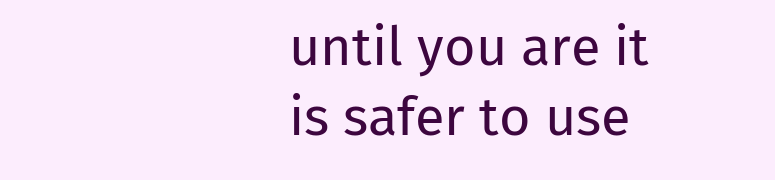until you are it is safer to use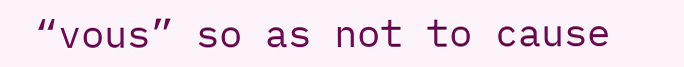“vous” so as not to cause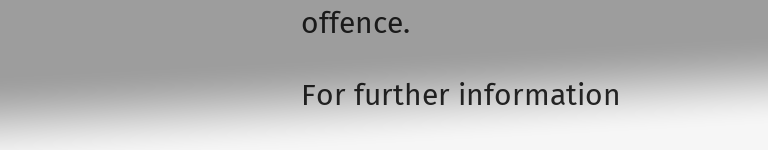offence.

For further information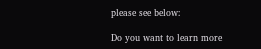please see below:

Do you want to learn more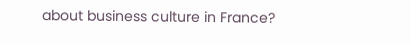about business culture in France?